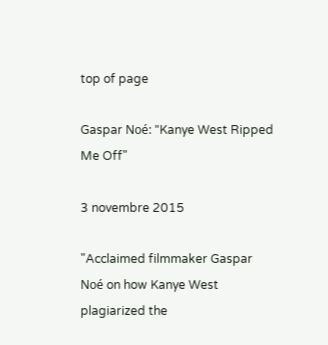top of page

Gaspar Noé: "Kanye West Ripped Me Off"

3 novembre 2015

"Acclaimed filmmaker Gaspar Noé on how Kanye West plagiarized the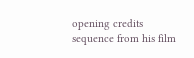opening credits sequence from his film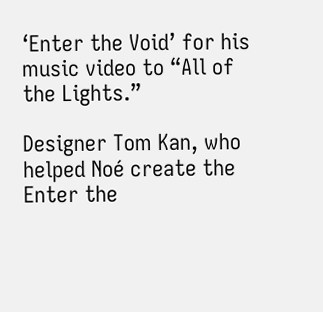‘Enter the Void’ for his music video to “All of the Lights.”

Designer Tom Kan, who helped Noé create the Enter the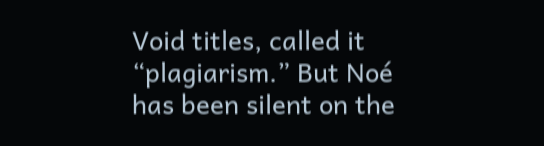Void titles, called it “plagiarism.” But Noé has been silent on the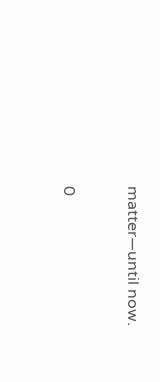matter—until now.

0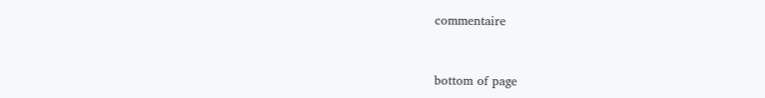commentaire


bottom of page